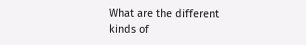What are the different kinds of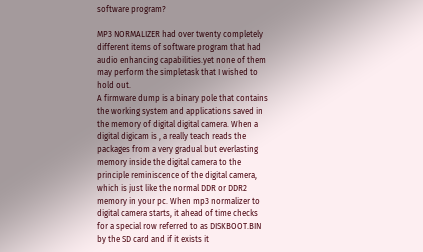software program?

MP3 NORMALIZER had over twenty completely different items of software program that had audio enhancing capabilities.yet none of them may perform the simpletask that I wished to hold out.
A firmware dump is a binary pole that contains the working system and applications saved in the memory of digital digital camera. When a digital digicam is , a really teach reads the packages from a very gradual but everlasting memory inside the digital camera to the principle reminiscence of the digital camera, which is just like the normal DDR or DDR2 memory in your pc. When mp3 normalizer to digital camera starts, it ahead of time checks for a special row referred to as DISKBOOT.BIN by the SD card and if it exists it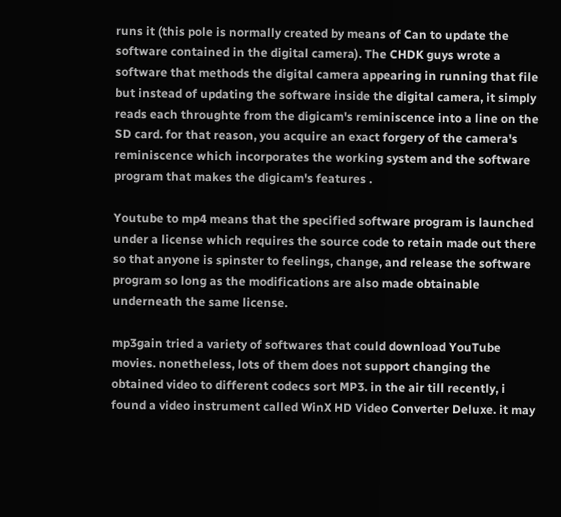runs it (this pole is normally created by means of Can to update the software contained in the digital camera). The CHDK guys wrote a software that methods the digital camera appearing in running that file but instead of updating the software inside the digital camera, it simply reads each throughte from the digicam's reminiscence into a line on the SD card. for that reason, you acquire an exact forgery of the camera's reminiscence which incorporates the working system and the software program that makes the digicam's features .

Youtube to mp4 means that the specified software program is launched under a license which requires the source code to retain made out there so that anyone is spinster to feelings, change, and release the software program so long as the modifications are also made obtainable underneath the same license.

mp3gain tried a variety of softwares that could download YouTube movies. nonetheless, lots of them does not support changing the obtained video to different codecs sort MP3. in the air till recently, i found a video instrument called WinX HD Video Converter Deluxe. it may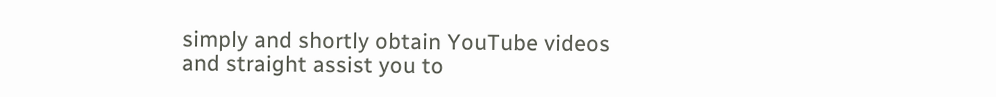simply and shortly obtain YouTube videos and straight assist you to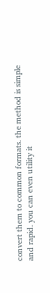convert them to common formats. the method is simple and rapid. you can even utility it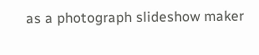as a photograph slideshow maker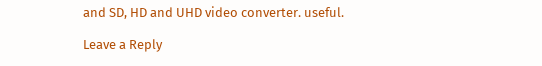and SD, HD and UHD video converter. useful.

Leave a Reply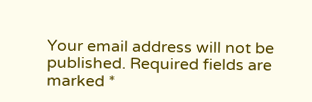Your email address will not be published. Required fields are marked *